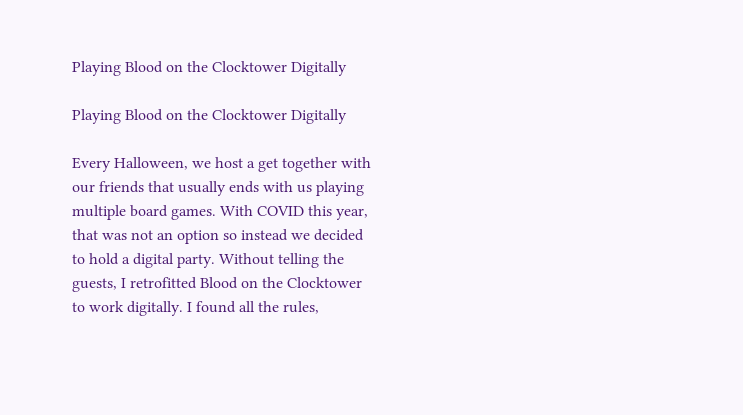Playing Blood on the Clocktower Digitally

Playing Blood on the Clocktower Digitally

Every Halloween, we host a get together with our friends that usually ends with us playing multiple board games. With COVID this year, that was not an option so instead we decided to hold a digital party. Without telling the guests, I retrofitted Blood on the Clocktower to work digitally. I found all the rules,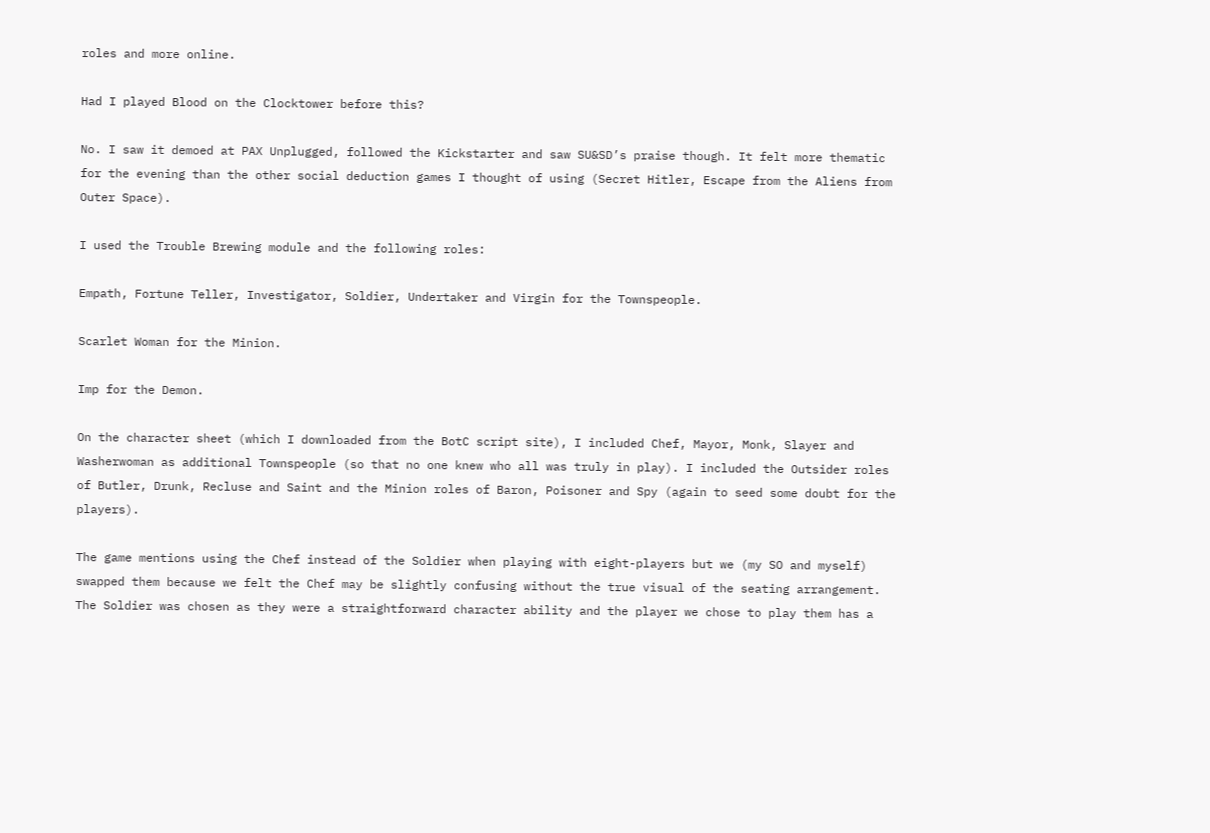roles and more online.

Had I played Blood on the Clocktower before this?

No. I saw it demoed at PAX Unplugged, followed the Kickstarter and saw SU&SD’s praise though. It felt more thematic for the evening than the other social deduction games I thought of using (Secret Hitler, Escape from the Aliens from Outer Space).

I used the Trouble Brewing module and the following roles:

Empath, Fortune Teller, Investigator, Soldier, Undertaker and Virgin for the Townspeople.

Scarlet Woman for the Minion.

Imp for the Demon.

On the character sheet (which I downloaded from the BotC script site), I included Chef, Mayor, Monk, Slayer and Washerwoman as additional Townspeople (so that no one knew who all was truly in play). I included the Outsider roles of Butler, Drunk, Recluse and Saint and the Minion roles of Baron, Poisoner and Spy (again to seed some doubt for the players).

The game mentions using the Chef instead of the Soldier when playing with eight-players but we (my SO and myself) swapped them because we felt the Chef may be slightly confusing without the true visual of the seating arrangement. The Soldier was chosen as they were a straightforward character ability and the player we chose to play them has a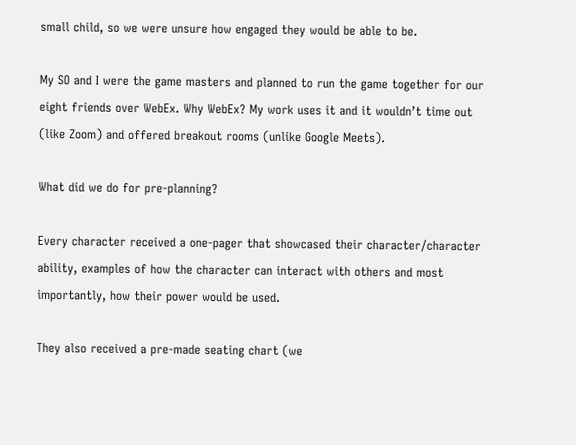small child, so we were unsure how engaged they would be able to be.

My SO and I were the game masters and planned to run the game together for our eight friends over WebEx. Why WebEx? My work uses it and it wouldn’t time out (like Zoom) and offered breakout rooms (unlike Google Meets).

What did we do for pre-planning?

Every character received a one-pager that showcased their character/character ability, examples of how the character can interact with others and most importantly, how their power would be used.

They also received a pre-made seating chart (we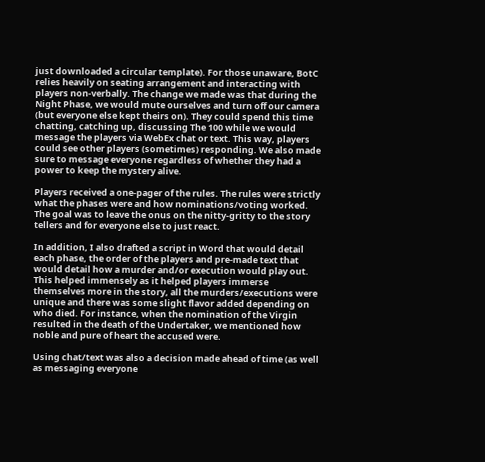just downloaded a circular template). For those unaware, BotC relies heavily on seating arrangement and interacting with players non-verbally. The change we made was that during the Night Phase, we would mute ourselves and turn off our camera (but everyone else kept theirs on). They could spend this time chatting, catching up, discussing The 100 while we would message the players via WebEx chat or text. This way, players could see other players (sometimes) responding. We also made sure to message everyone regardless of whether they had a power to keep the mystery alive.

Players received a one-pager of the rules. The rules were strictly what the phases were and how nominations/voting worked. The goal was to leave the onus on the nitty-gritty to the story tellers and for everyone else to just react.

In addition, I also drafted a script in Word that would detail each phase, the order of the players and pre-made text that would detail how a murder and/or execution would play out. This helped immensely as it helped players immerse themselves more in the story, all the murders/executions were unique and there was some slight flavor added depending on who died. For instance, when the nomination of the Virgin resulted in the death of the Undertaker, we mentioned how noble and pure of heart the accused were.

Using chat/text was also a decision made ahead of time (as well as messaging everyone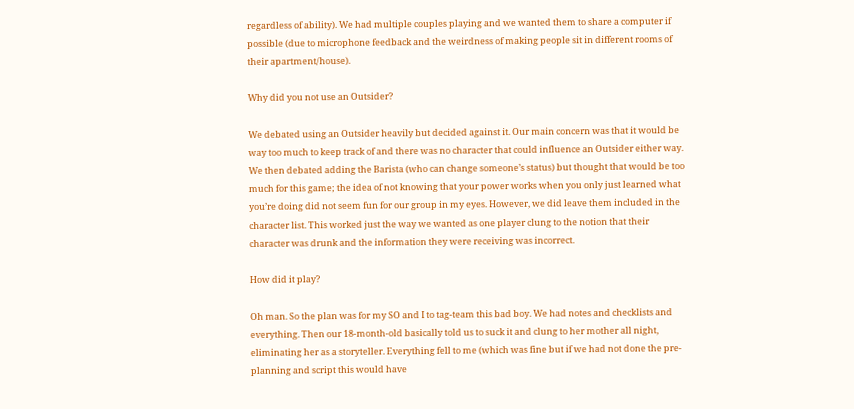regardless of ability). We had multiple couples playing and we wanted them to share a computer if possible (due to microphone feedback and the weirdness of making people sit in different rooms of their apartment/house).

Why did you not use an Outsider?

We debated using an Outsider heavily but decided against it. Our main concern was that it would be way too much to keep track of and there was no character that could influence an Outsider either way. We then debated adding the Barista (who can change someone’s status) but thought that would be too much for this game; the idea of not knowing that your power works when you only just learned what you’re doing did not seem fun for our group in my eyes. However, we did leave them included in the character list. This worked just the way we wanted as one player clung to the notion that their character was drunk and the information they were receiving was incorrect.

How did it play?

Oh man. So the plan was for my SO and I to tag-team this bad boy. We had notes and checklists and everything. Then our 18-month-old basically told us to suck it and clung to her mother all night, eliminating her as a storyteller. Everything fell to me (which was fine but if we had not done the pre-planning and script this would have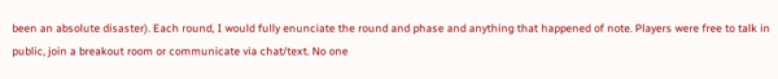been an absolute disaster). Each round, I would fully enunciate the round and phase and anything that happened of note. Players were free to talk in public, join a breakout room or communicate via chat/text. No one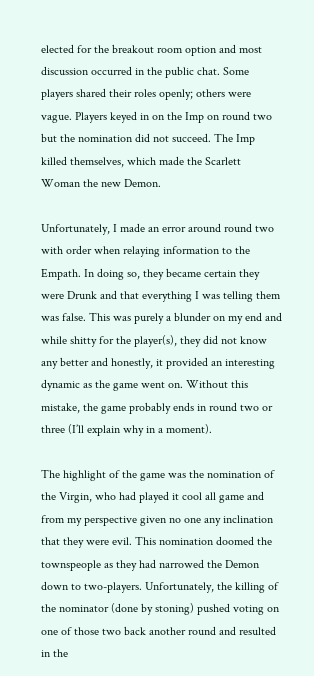elected for the breakout room option and most discussion occurred in the public chat. Some players shared their roles openly; others were vague. Players keyed in on the Imp on round two but the nomination did not succeed. The Imp killed themselves, which made the Scarlett Woman the new Demon.

Unfortunately, I made an error around round two with order when relaying information to the Empath. In doing so, they became certain they were Drunk and that everything I was telling them was false. This was purely a blunder on my end and while shitty for the player(s), they did not know any better and honestly, it provided an interesting dynamic as the game went on. Without this mistake, the game probably ends in round two or three (I’ll explain why in a moment).

The highlight of the game was the nomination of the Virgin, who had played it cool all game and from my perspective given no one any inclination that they were evil. This nomination doomed the townspeople as they had narrowed the Demon down to two-players. Unfortunately, the killing of the nominator (done by stoning) pushed voting on one of those two back another round and resulted in the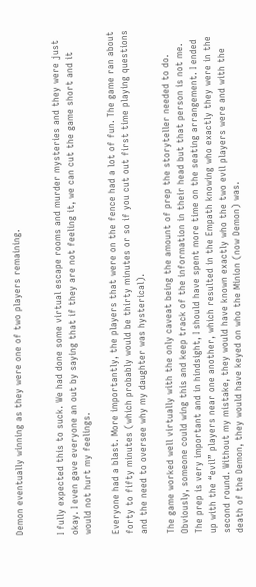Demon eventually winning as they were one of two players remaining.


I fully expected this to suck. We had done some virtual escape rooms and murder mysteries and they were just okay. I even gave everyone an out by saying that if they are not feeling it, we can cut the game short and it would not hurt my feelings.

Everyone had a blast. More importantly, the players that were on the fence had a lot of fun. The game ran about forty to fifty minutes (which probably would be thirty minutes or so if you cut out first time playing questions and the need to oversee why my daughter was hysterical).

The game worked well virtually with the only caveat being the amount of prep the storyteller needed to do. Obviously, someone could wing this and keep track of the information in their head but that person is not me. The prep is very important and in hindsight, I should have spent more time on the seating arrangement. I ended up with the “evil” players near one another, which resulted in the Empath knowing who exactly they were in the second round. Without my mistake, they would have known exactly who the two evil players were and with the death of the Demon, they would have keyed on who the Minion (now Demon) was.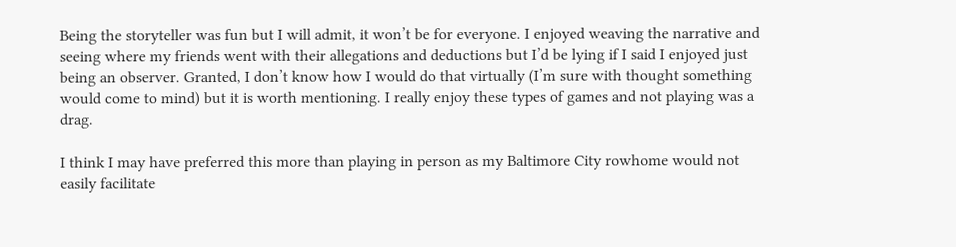Being the storyteller was fun but I will admit, it won’t be for everyone. I enjoyed weaving the narrative and seeing where my friends went with their allegations and deductions but I’d be lying if I said I enjoyed just being an observer. Granted, I don’t know how I would do that virtually (I’m sure with thought something would come to mind) but it is worth mentioning. I really enjoy these types of games and not playing was a drag.

I think I may have preferred this more than playing in person as my Baltimore City rowhome would not easily facilitate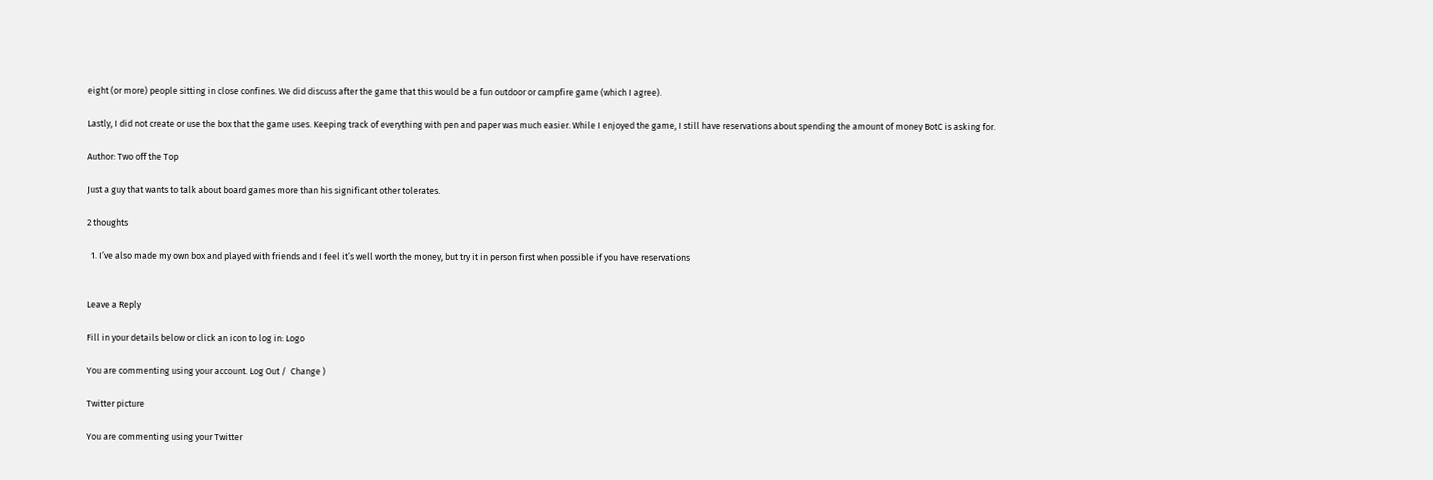eight (or more) people sitting in close confines. We did discuss after the game that this would be a fun outdoor or campfire game (which I agree).

Lastly, I did not create or use the box that the game uses. Keeping track of everything with pen and paper was much easier. While I enjoyed the game, I still have reservations about spending the amount of money BotC is asking for.

Author: Two off the Top

Just a guy that wants to talk about board games more than his significant other tolerates.

2 thoughts

  1. I’ve also made my own box and played with friends and I feel it’s well worth the money, but try it in person first when possible if you have reservations


Leave a Reply

Fill in your details below or click an icon to log in: Logo

You are commenting using your account. Log Out /  Change )

Twitter picture

You are commenting using your Twitter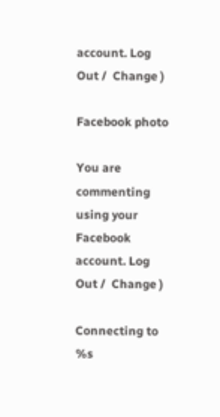account. Log Out /  Change )

Facebook photo

You are commenting using your Facebook account. Log Out /  Change )

Connecting to %s